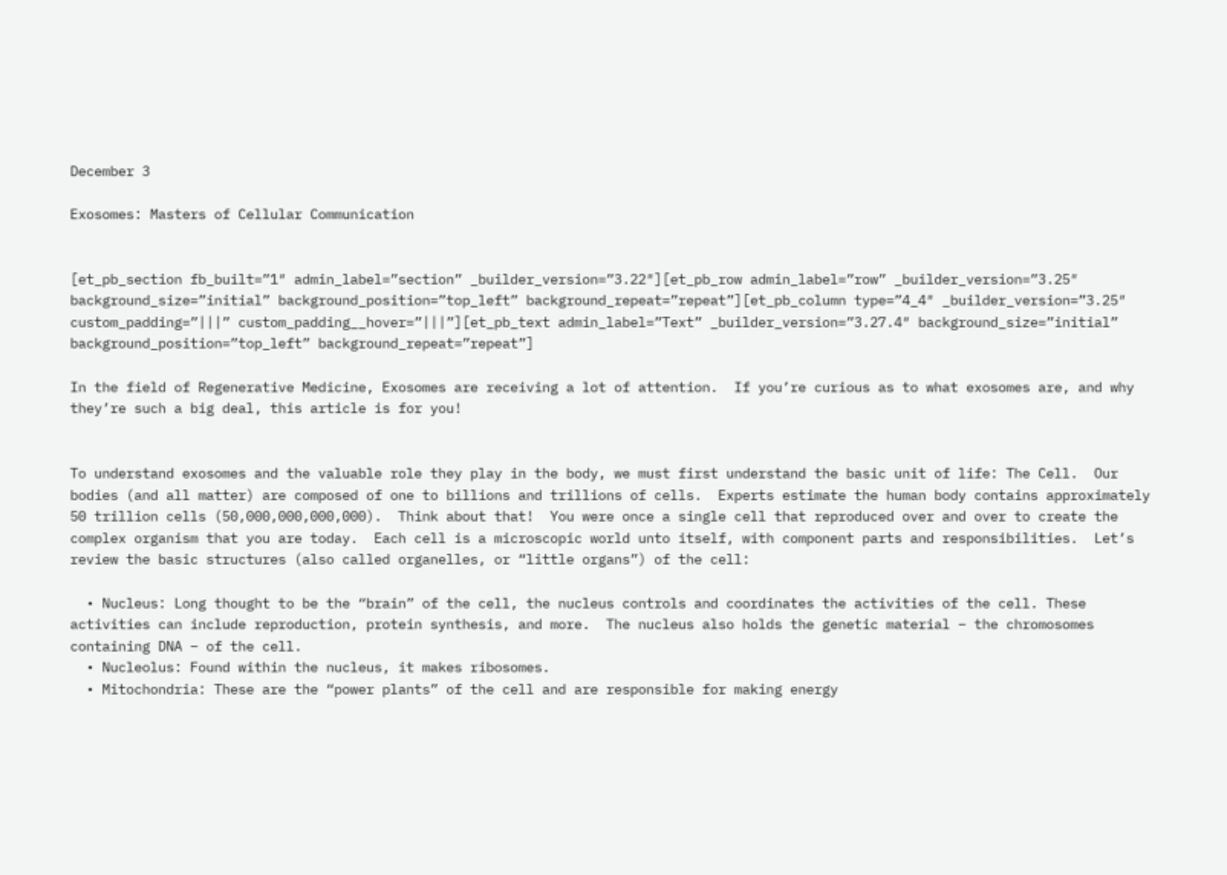December 3

Exosomes: Masters of Cellular Communication


[et_pb_section fb_built=”1″ admin_label=”section” _builder_version=”3.22″][et_pb_row admin_label=”row” _builder_version=”3.25″ background_size=”initial” background_position=”top_left” background_repeat=”repeat”][et_pb_column type=”4_4″ _builder_version=”3.25″ custom_padding=”|||” custom_padding__hover=”|||”][et_pb_text admin_label=”Text” _builder_version=”3.27.4″ background_size=”initial” background_position=”top_left” background_repeat=”repeat”]

In the field of Regenerative Medicine, Exosomes are receiving a lot of attention.  If you’re curious as to what exosomes are, and why they’re such a big deal, this article is for you!


To understand exosomes and the valuable role they play in the body, we must first understand the basic unit of life: The Cell.  Our bodies (and all matter) are composed of one to billions and trillions of cells.  Experts estimate the human body contains approximately 50 trillion cells (50,000,000,000,000).  Think about that!  You were once a single cell that reproduced over and over to create the complex organism that you are today.  Each cell is a microscopic world unto itself, with component parts and responsibilities.  Let’s review the basic structures (also called organelles, or “little organs”) of the cell:

  • Nucleus: Long thought to be the “brain” of the cell, the nucleus controls and coordinates the activities of the cell. These activities can include reproduction, protein synthesis, and more.  The nucleus also holds the genetic material – the chromosomes containing DNA – of the cell.
  • Nucleolus: Found within the nucleus, it makes ribosomes.
  • Mitochondria: These are the “power plants” of the cell and are responsible for making energy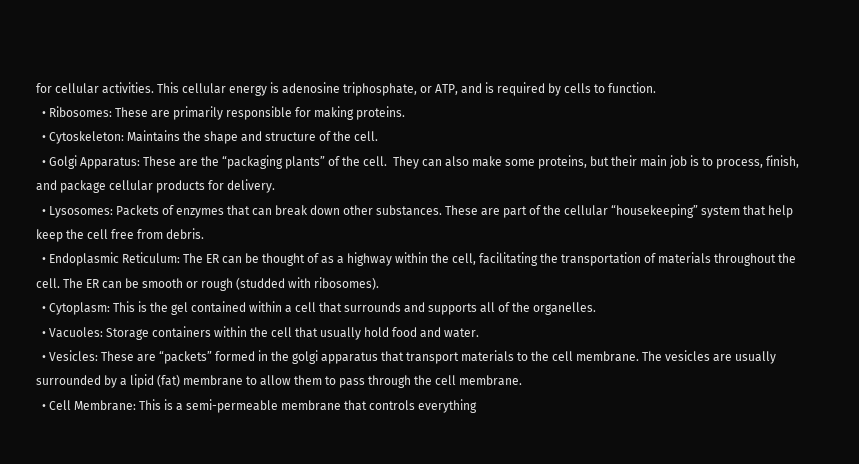for cellular activities. This cellular energy is adenosine triphosphate, or ATP, and is required by cells to function.
  • Ribosomes: These are primarily responsible for making proteins.
  • Cytoskeleton: Maintains the shape and structure of the cell.
  • Golgi Apparatus: These are the “packaging plants” of the cell.  They can also make some proteins, but their main job is to process, finish, and package cellular products for delivery.
  • Lysosomes: Packets of enzymes that can break down other substances. These are part of the cellular “housekeeping” system that help keep the cell free from debris.
  • Endoplasmic Reticulum: The ER can be thought of as a highway within the cell, facilitating the transportation of materials throughout the cell. The ER can be smooth or rough (studded with ribosomes).
  • Cytoplasm: This is the gel contained within a cell that surrounds and supports all of the organelles.
  • Vacuoles: Storage containers within the cell that usually hold food and water.
  • Vesicles: These are “packets” formed in the golgi apparatus that transport materials to the cell membrane. The vesicles are usually surrounded by a lipid (fat) membrane to allow them to pass through the cell membrane.
  • Cell Membrane: This is a semi-permeable membrane that controls everything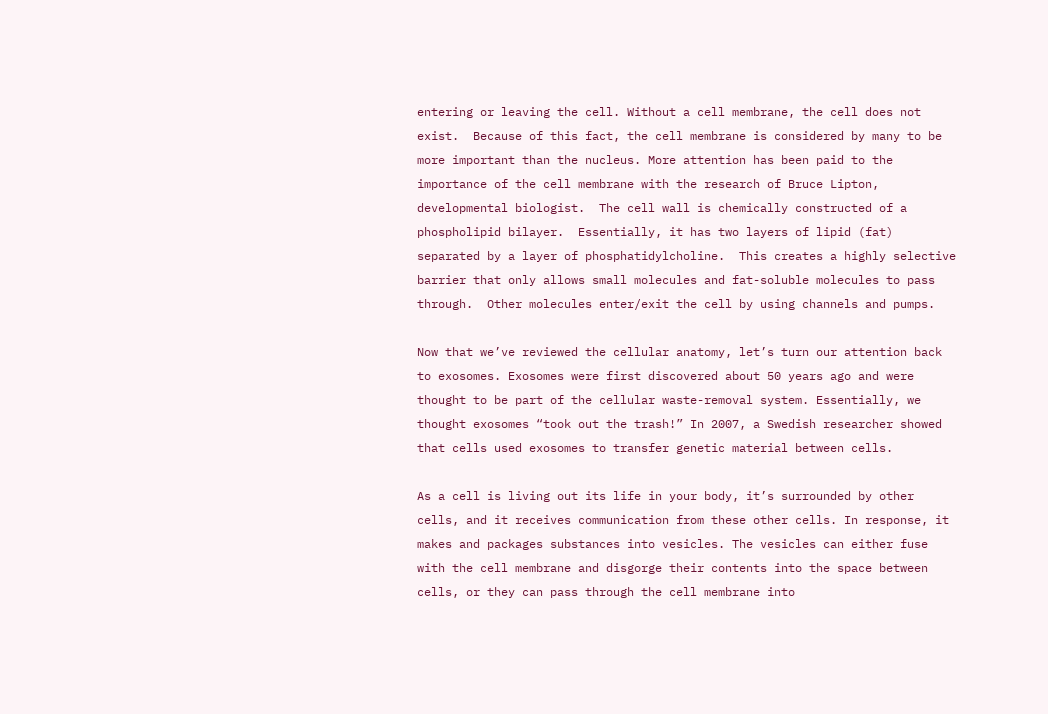entering or leaving the cell. Without a cell membrane, the cell does not exist.  Because of this fact, the cell membrane is considered by many to be more important than the nucleus. More attention has been paid to the importance of the cell membrane with the research of Bruce Lipton, developmental biologist.  The cell wall is chemically constructed of a phospholipid bilayer.  Essentially, it has two layers of lipid (fat) separated by a layer of phosphatidylcholine.  This creates a highly selective barrier that only allows small molecules and fat-soluble molecules to pass through.  Other molecules enter/exit the cell by using channels and pumps.

Now that we’ve reviewed the cellular anatomy, let’s turn our attention back to exosomes. Exosomes were first discovered about 50 years ago and were thought to be part of the cellular waste-removal system. Essentially, we thought exosomes “took out the trash!” In 2007, a Swedish researcher showed that cells used exosomes to transfer genetic material between cells.

As a cell is living out its life in your body, it’s surrounded by other cells, and it receives communication from these other cells. In response, it makes and packages substances into vesicles. The vesicles can either fuse with the cell membrane and disgorge their contents into the space between cells, or they can pass through the cell membrane into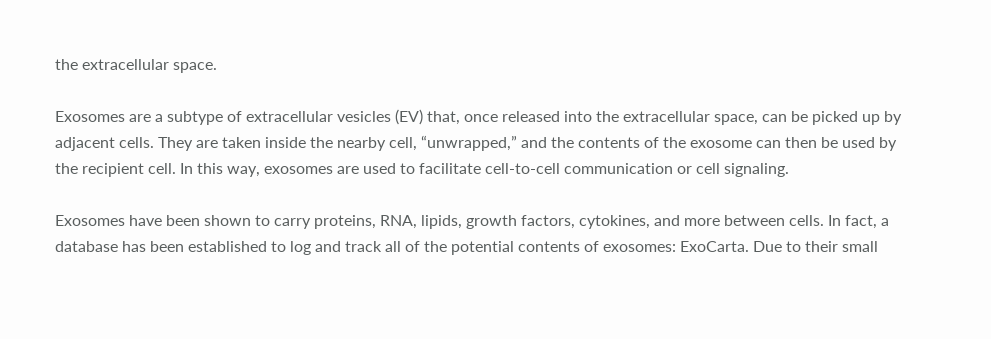the extracellular space.

Exosomes are a subtype of extracellular vesicles (EV) that, once released into the extracellular space, can be picked up by adjacent cells. They are taken inside the nearby cell, “unwrapped,” and the contents of the exosome can then be used by the recipient cell. In this way, exosomes are used to facilitate cell-to-cell communication or cell signaling.

Exosomes have been shown to carry proteins, RNA, lipids, growth factors, cytokines, and more between cells. In fact, a database has been established to log and track all of the potential contents of exosomes: ExoCarta. Due to their small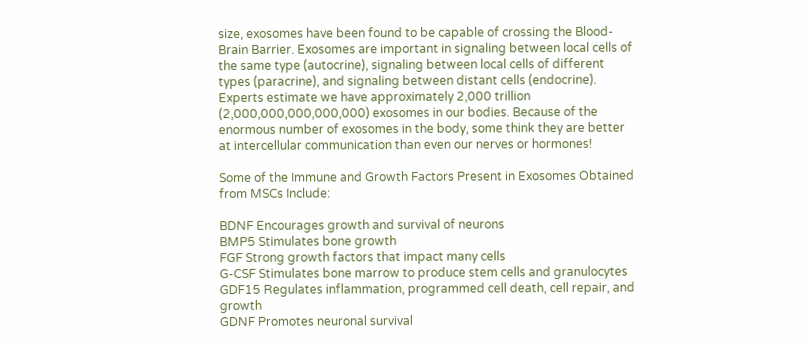size, exosomes have been found to be capable of crossing the Blood-Brain Barrier. Exosomes are important in signaling between local cells of the same type (autocrine), signaling between local cells of different types (paracrine), and signaling between distant cells (endocrine). Experts estimate we have approximately 2,000 trillion (2,000,000,000,000,000) exosomes in our bodies. Because of the enormous number of exosomes in the body, some think they are better at intercellular communication than even our nerves or hormones!

Some of the Immune and Growth Factors Present in Exosomes Obtained from MSCs Include:

BDNF Encourages growth and survival of neurons
BMP5 Stimulates bone growth
FGF Strong growth factors that impact many cells
G-CSF Stimulates bone marrow to produce stem cells and granulocytes
GDF15 Regulates inflammation, programmed cell death, cell repair, and growth
GDNF Promotes neuronal survival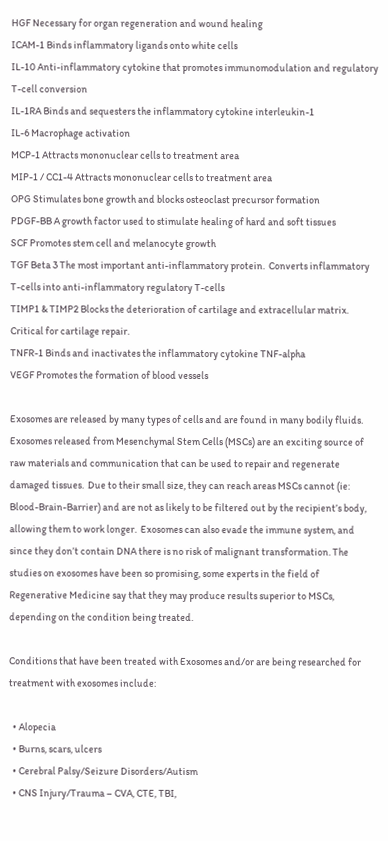HGF Necessary for organ regeneration and wound healing
ICAM-1 Binds inflammatory ligands onto white cells
IL-10 Anti-inflammatory cytokine that promotes immunomodulation and regulatory T-cell conversion
IL-1RA Binds and sequesters the inflammatory cytokine interleukin-1
IL-6 Macrophage activation
MCP-1 Attracts mononuclear cells to treatment area
MIP-1 / CC1-4 Attracts mononuclear cells to treatment area
OPG Stimulates bone growth and blocks osteoclast precursor formation
PDGF-BB A growth factor used to stimulate healing of hard and soft tissues
SCF Promotes stem cell and melanocyte growth
TGF Beta 3 The most important anti-inflammatory protein.  Converts inflammatory T-cells into anti-inflammatory regulatory T-cells
TIMP1 & TIMP2 Blocks the deterioration of cartilage and extracellular matrix.  Critical for cartilage repair.
TNFR-1 Binds and inactivates the inflammatory cytokine TNF-alpha
VEGF Promotes the formation of blood vessels

Exosomes are released by many types of cells and are found in many bodily fluids.  Exosomes released from Mesenchymal Stem Cells (MSCs) are an exciting source of raw materials and communication that can be used to repair and regenerate damaged tissues.  Due to their small size, they can reach areas MSCs cannot (ie: Blood-Brain-Barrier) and are not as likely to be filtered out by the recipient’s body, allowing them to work longer.  Exosomes can also evade the immune system, and since they don’t contain DNA there is no risk of malignant transformation. The studies on exosomes have been so promising, some experts in the field of Regenerative Medicine say that they may produce results superior to MSCs, depending on the condition being treated.

Conditions that have been treated with Exosomes and/or are being researched for treatment with exosomes include:

  • Alopecia
  • Burns, scars, ulcers
  • Cerebral Palsy/Seizure Disorders/Autism
  • CNS Injury/Trauma – CVA, CTE, TBI,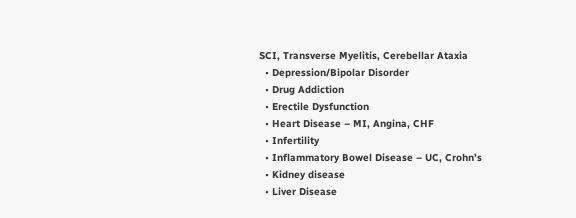SCI, Transverse Myelitis, Cerebellar Ataxia
  • Depression/Bipolar Disorder
  • Drug Addiction
  • Erectile Dysfunction
  • Heart Disease – MI, Angina, CHF
  • Infertility
  • Inflammatory Bowel Disease – UC, Crohn’s
  • Kidney disease
  • Liver Disease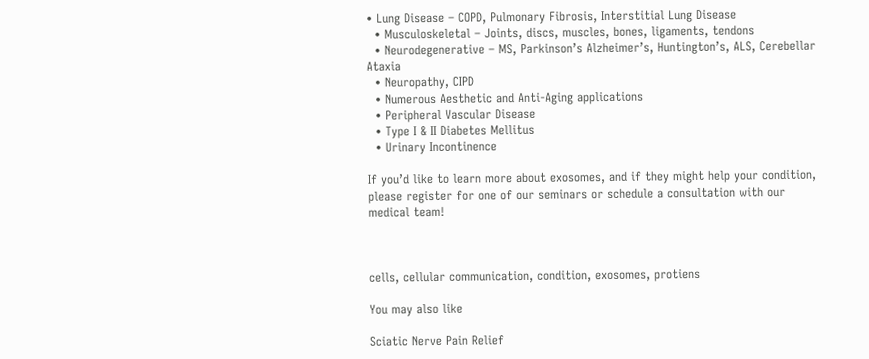• Lung Disease – COPD, Pulmonary Fibrosis, Interstitial Lung Disease
  • Musculoskeletal – Joints, discs, muscles, bones, ligaments, tendons
  • Neurodegenerative – MS, Parkinson’s Alzheimer’s, Huntington’s, ALS, Cerebellar Ataxia
  • Neuropathy, CIPD
  • Numerous Aesthetic and Anti-Aging applications
  • Peripheral Vascular Disease
  • Type I & II Diabetes Mellitus
  • Urinary Incontinence

If you’d like to learn more about exosomes, and if they might help your condition, please register for one of our seminars or schedule a consultation with our medical team!



cells, cellular communication, condition, exosomes, protiens

You may also like

Sciatic Nerve Pain Relief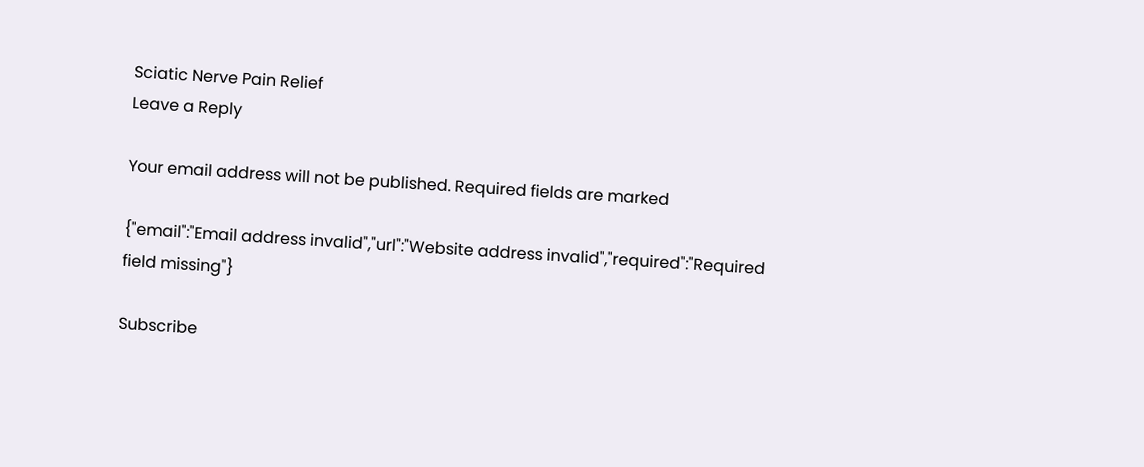Sciatic Nerve Pain Relief
Leave a Reply

Your email address will not be published. Required fields are marked

{"email":"Email address invalid","url":"Website address invalid","required":"Required field missing"}

Subscribe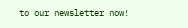to our newsletter now!